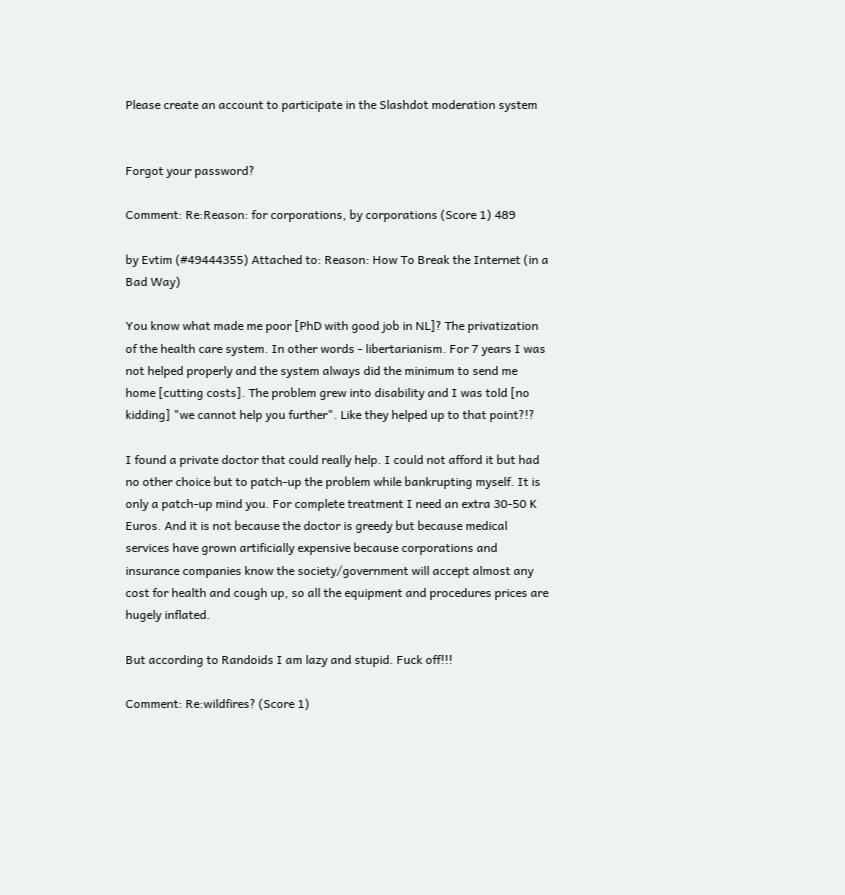Please create an account to participate in the Slashdot moderation system


Forgot your password?

Comment: Re:Reason: for corporations, by corporations (Score 1) 489

by Evtim (#49444355) Attached to: Reason: How To Break the Internet (in a Bad Way)

You know what made me poor [PhD with good job in NL]? The privatization of the health care system. In other words - libertarianism. For 7 years I was not helped properly and the system always did the minimum to send me home [cutting costs]. The problem grew into disability and I was told [no kidding] "we cannot help you further". Like they helped up to that point?!?

I found a private doctor that could really help. I could not afford it but had no other choice but to patch-up the problem while bankrupting myself. It is only a patch-up mind you. For complete treatment I need an extra 30-50 K Euros. And it is not because the doctor is greedy but because medical services have grown artificially expensive because corporations and insurance companies know the society/government will accept almost any cost for health and cough up, so all the equipment and procedures prices are hugely inflated.

But according to Randoids I am lazy and stupid. Fuck off!!!

Comment: Re:wildfires? (Score 1)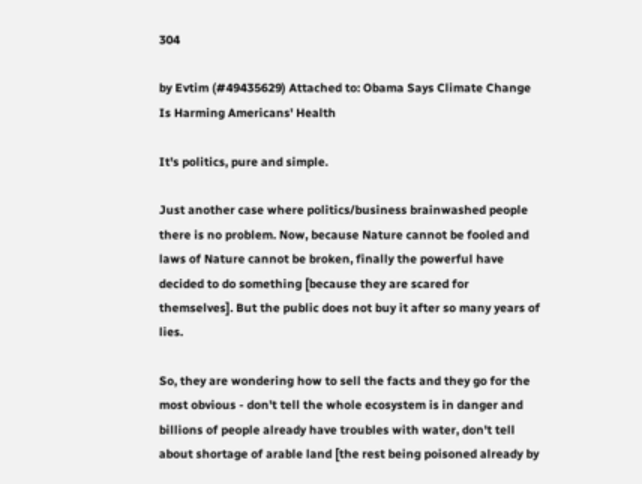304

by Evtim (#49435629) Attached to: Obama Says Climate Change Is Harming Americans' Health

It's politics, pure and simple.

Just another case where politics/business brainwashed people there is no problem. Now, because Nature cannot be fooled and laws of Nature cannot be broken, finally the powerful have decided to do something [because they are scared for themselves]. But the public does not buy it after so many years of lies.

So, they are wondering how to sell the facts and they go for the most obvious - don't tell the whole ecosystem is in danger and billions of people already have troubles with water, don't tell about shortage of arable land [the rest being poisoned already by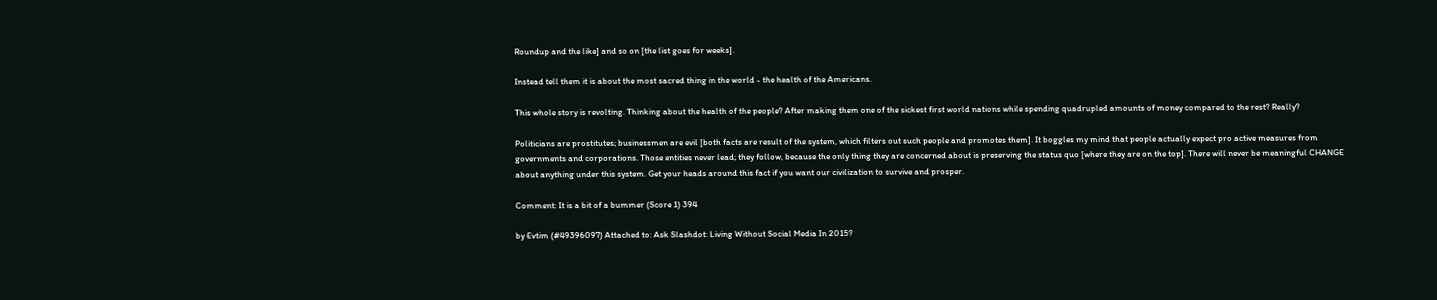Roundup and the like] and so on [the list goes for weeks].

Instead tell them it is about the most sacred thing in the world - the health of the Americans.

This whole story is revolting. Thinking about the health of the people? After making them one of the sickest first world nations while spending quadrupled amounts of money compared to the rest? Really?

Politicians are prostitutes; businessmen are evil [both facts are result of the system, which filters out such people and promotes them]. It boggles my mind that people actually expect pro active measures from governments and corporations. Those entities never lead; they follow, because the only thing they are concerned about is preserving the status quo [where they are on the top]. There will never be meaningful CHANGE about anything under this system. Get your heads around this fact if you want our civilization to survive and prosper.

Comment: It is a bit of a bummer (Score 1) 394

by Evtim (#49396097) Attached to: Ask Slashdot: Living Without Social Media In 2015?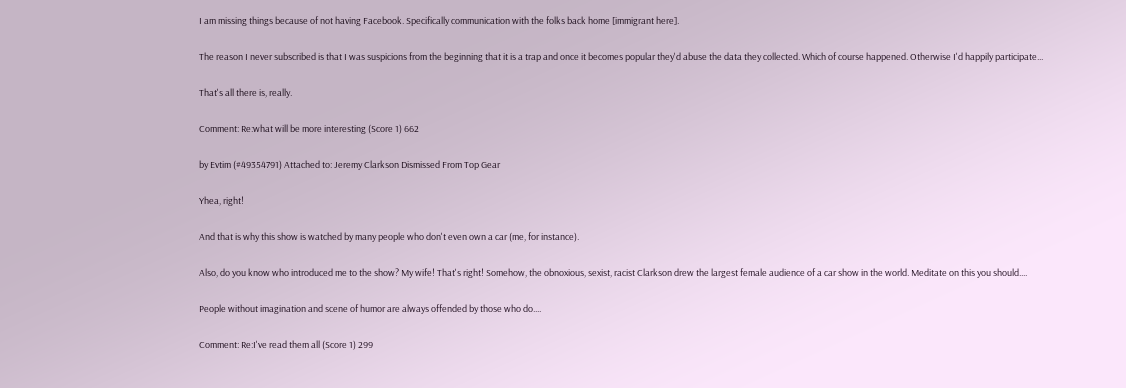I am missing things because of not having Facebook. Specifically communication with the folks back home [immigrant here].

The reason I never subscribed is that I was suspicions from the beginning that it is a trap and once it becomes popular they'd abuse the data they collected. Which of course happened. Otherwise I'd happily participate...

That's all there is, really.

Comment: Re:what will be more interesting (Score 1) 662

by Evtim (#49354791) Attached to: Jeremy Clarkson Dismissed From Top Gear

Yhea, right!

And that is why this show is watched by many people who don't even own a car (me, for instance).

Also, do you know who introduced me to the show? My wife! That's right! Somehow, the obnoxious, sexist, racist Clarkson drew the largest female audience of a car show in the world. Meditate on this you should....

People without imagination and scene of humor are always offended by those who do....

Comment: Re:I've read them all (Score 1) 299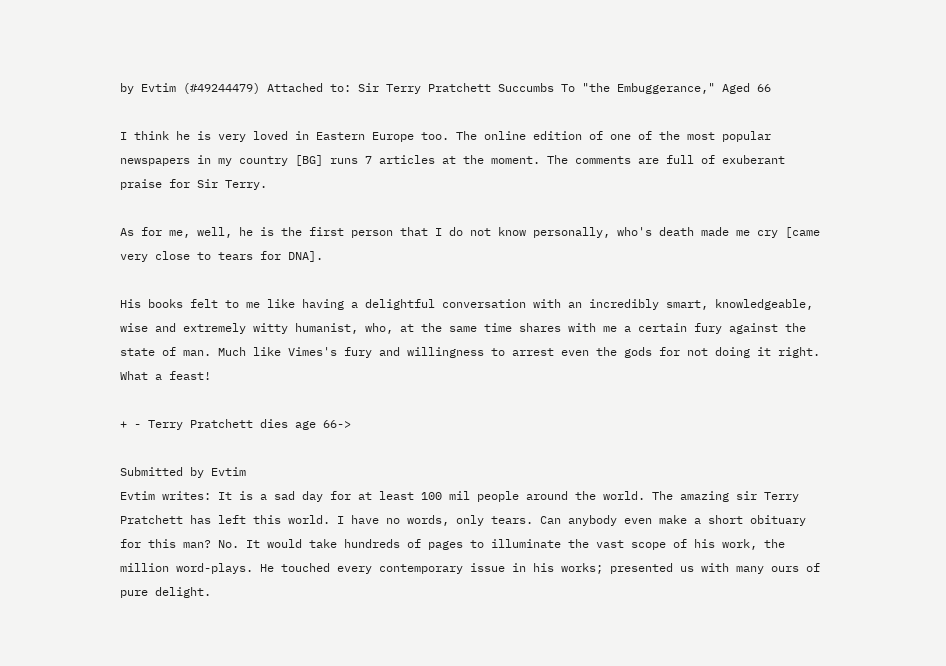by Evtim (#49244479) Attached to: Sir Terry Pratchett Succumbs To "the Embuggerance," Aged 66

I think he is very loved in Eastern Europe too. The online edition of one of the most popular newspapers in my country [BG] runs 7 articles at the moment. The comments are full of exuberant praise for Sir Terry.

As for me, well, he is the first person that I do not know personally, who's death made me cry [came very close to tears for DNA].

His books felt to me like having a delightful conversation with an incredibly smart, knowledgeable, wise and extremely witty humanist, who, at the same time shares with me a certain fury against the state of man. Much like Vimes's fury and willingness to arrest even the gods for not doing it right. What a feast!

+ - Terry Pratchett dies age 66->

Submitted by Evtim
Evtim writes: It is a sad day for at least 100 mil people around the world. The amazing sir Terry Pratchett has left this world. I have no words, only tears. Can anybody even make a short obituary for this man? No. It would take hundreds of pages to illuminate the vast scope of his work, the million word-plays. He touched every contemporary issue in his works; presented us with many ours of pure delight.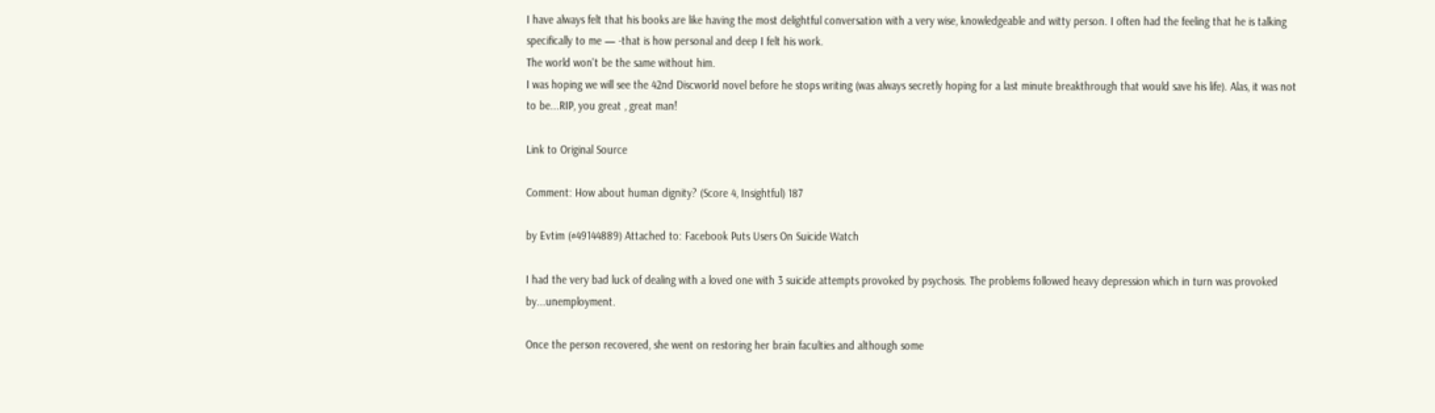I have always felt that his books are like having the most delightful conversation with a very wise, knowledgeable and witty person. I often had the feeling that he is talking specifically to me — -that is how personal and deep I felt his work.
The world won't be the same without him.
I was hoping we will see the 42nd Discworld novel before he stops writing (was always secretly hoping for a last minute breakthrough that would save his life). Alas, it was not to be...RIP, you great , great man!

Link to Original Source

Comment: How about human dignity? (Score 4, Insightful) 187

by Evtim (#49144889) Attached to: Facebook Puts Users On Suicide Watch

I had the very bad luck of dealing with a loved one with 3 suicide attempts provoked by psychosis. The problems followed heavy depression which in turn was provoked by...unemployment.

Once the person recovered, she went on restoring her brain faculties and although some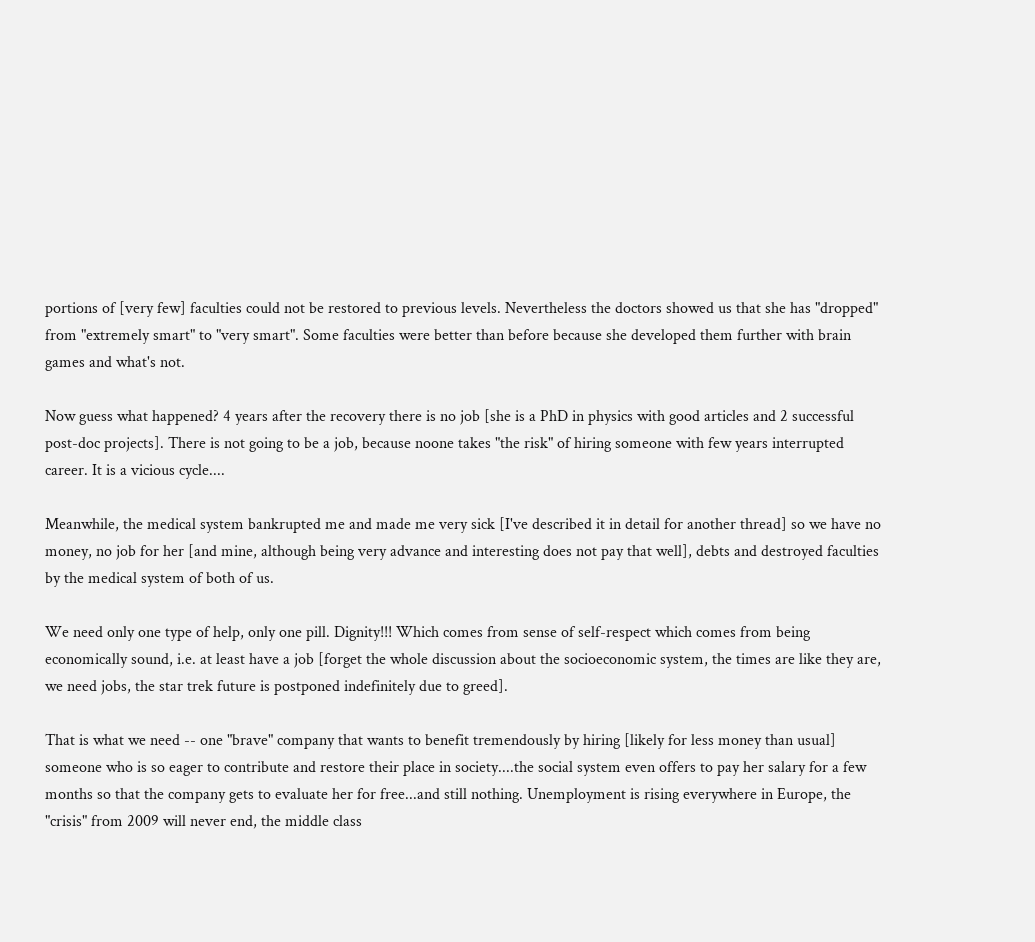portions of [very few] faculties could not be restored to previous levels. Nevertheless the doctors showed us that she has "dropped" from "extremely smart" to "very smart". Some faculties were better than before because she developed them further with brain games and what's not.

Now guess what happened? 4 years after the recovery there is no job [she is a PhD in physics with good articles and 2 successful post-doc projects]. There is not going to be a job, because noone takes "the risk" of hiring someone with few years interrupted career. It is a vicious cycle....

Meanwhile, the medical system bankrupted me and made me very sick [I've described it in detail for another thread] so we have no money, no job for her [and mine, although being very advance and interesting does not pay that well], debts and destroyed faculties by the medical system of both of us.

We need only one type of help, only one pill. Dignity!!! Which comes from sense of self-respect which comes from being economically sound, i.e. at least have a job [forget the whole discussion about the socioeconomic system, the times are like they are, we need jobs, the star trek future is postponed indefinitely due to greed].

That is what we need -- one "brave" company that wants to benefit tremendously by hiring [likely for less money than usual] someone who is so eager to contribute and restore their place in society....the social system even offers to pay her salary for a few months so that the company gets to evaluate her for free...and still nothing. Unemployment is rising everywhere in Europe, the "crisis" from 2009 will never end, the middle class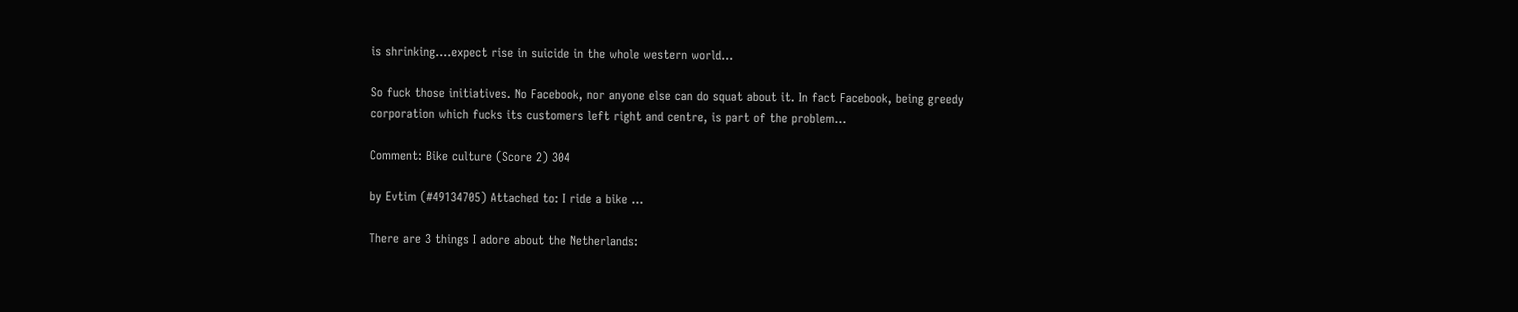is shrinking....expect rise in suicide in the whole western world...

So fuck those initiatives. No Facebook, nor anyone else can do squat about it. In fact Facebook, being greedy corporation which fucks its customers left right and centre, is part of the problem...

Comment: Bike culture (Score 2) 304

by Evtim (#49134705) Attached to: I ride a bike ...

There are 3 things I adore about the Netherlands: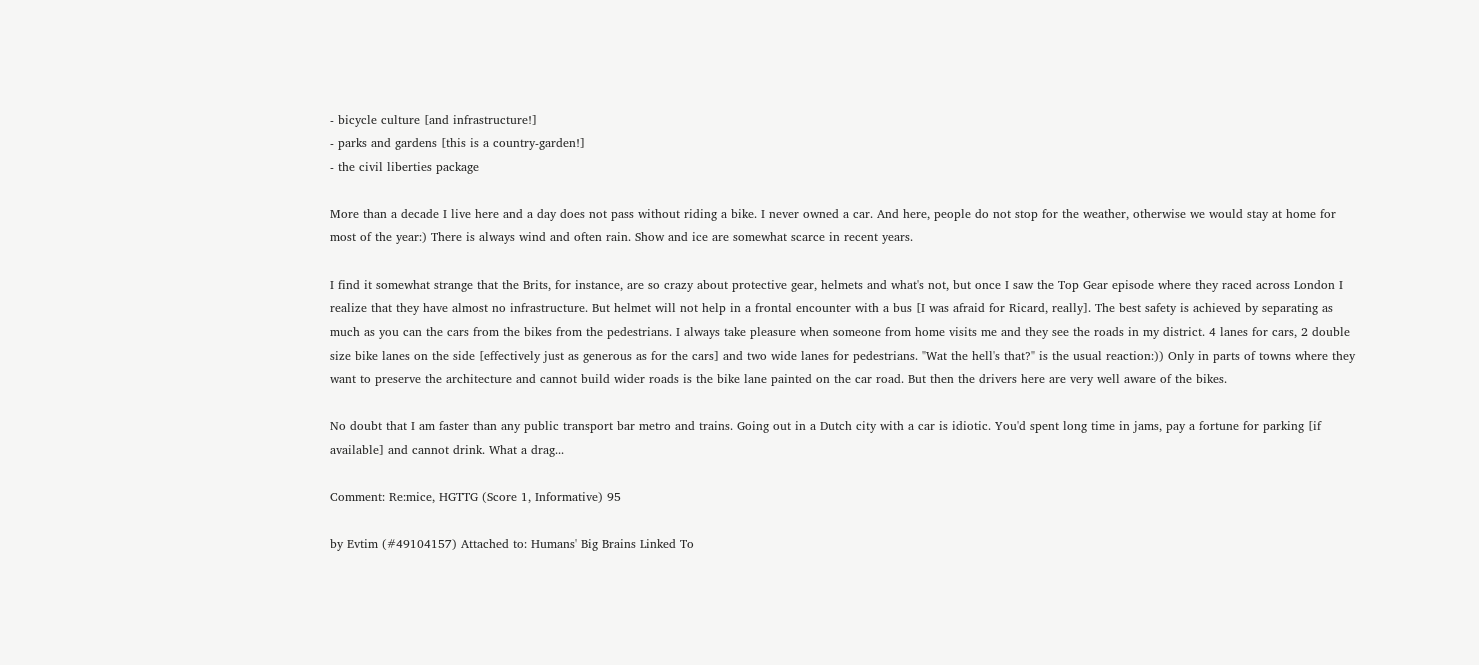- bicycle culture [and infrastructure!]
- parks and gardens [this is a country-garden!]
- the civil liberties package

More than a decade I live here and a day does not pass without riding a bike. I never owned a car. And here, people do not stop for the weather, otherwise we would stay at home for most of the year:) There is always wind and often rain. Show and ice are somewhat scarce in recent years.

I find it somewhat strange that the Brits, for instance, are so crazy about protective gear, helmets and what's not, but once I saw the Top Gear episode where they raced across London I realize that they have almost no infrastructure. But helmet will not help in a frontal encounter with a bus [I was afraid for Ricard, really]. The best safety is achieved by separating as much as you can the cars from the bikes from the pedestrians. I always take pleasure when someone from home visits me and they see the roads in my district. 4 lanes for cars, 2 double size bike lanes on the side [effectively just as generous as for the cars] and two wide lanes for pedestrians. "Wat the hell's that?" is the usual reaction:)) Only in parts of towns where they want to preserve the architecture and cannot build wider roads is the bike lane painted on the car road. But then the drivers here are very well aware of the bikes.

No doubt that I am faster than any public transport bar metro and trains. Going out in a Dutch city with a car is idiotic. You'd spent long time in jams, pay a fortune for parking [if available] and cannot drink. What a drag...

Comment: Re:mice, HGTTG (Score 1, Informative) 95

by Evtim (#49104157) Attached to: Humans' Big Brains Linked To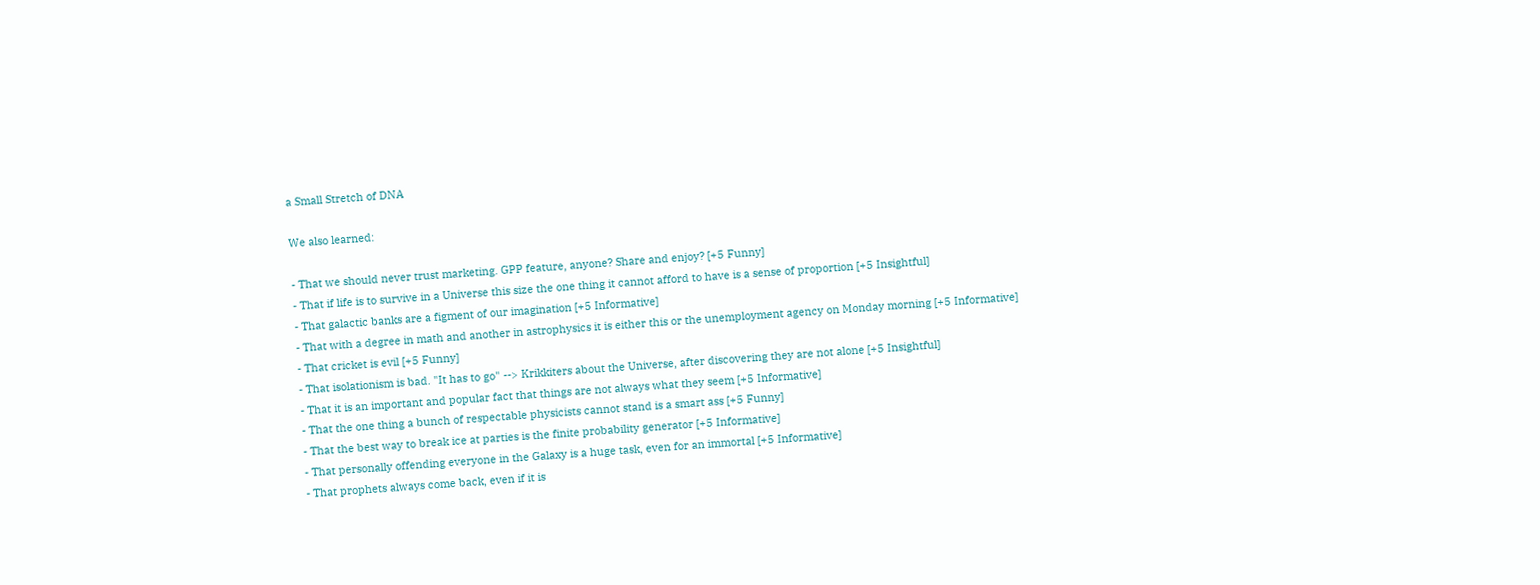a Small Stretch of DNA

We also learned:

- That we should never trust marketing. GPP feature, anyone? Share and enjoy? [+5 Funny]
- That if life is to survive in a Universe this size the one thing it cannot afford to have is a sense of proportion [+5 Insightful]
- That galactic banks are a figment of our imagination [+5 Informative]
- That with a degree in math and another in astrophysics it is either this or the unemployment agency on Monday morning [+5 Informative]
- That cricket is evil [+5 Funny]
- That isolationism is bad. "It has to go" --> Krikkiters about the Universe, after discovering they are not alone [+5 Insightful]
- That it is an important and popular fact that things are not always what they seem [+5 Informative]
- That the one thing a bunch of respectable physicists cannot stand is a smart ass [+5 Funny]
- That the best way to break ice at parties is the finite probability generator [+5 Informative]
- That personally offending everyone in the Galaxy is a huge task, even for an immortal [+5 Informative]
- That prophets always come back, even if it is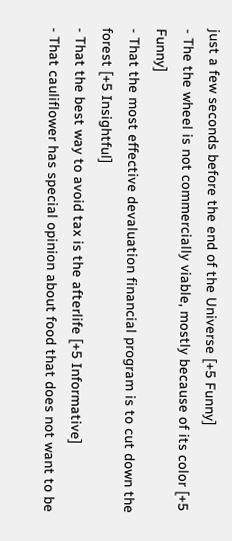just a few seconds before the end of the Universe [+5 Funny]
- The the wheel is not commercially viable, mostly because of its color [+5 Funny]
- That the most effective devaluation financial program is to cut down the forest [+5 Insightful]
- That the best way to avoid tax is the afterlife [+5 Informative]
- That cauliflower has special opinion about food that does not want to be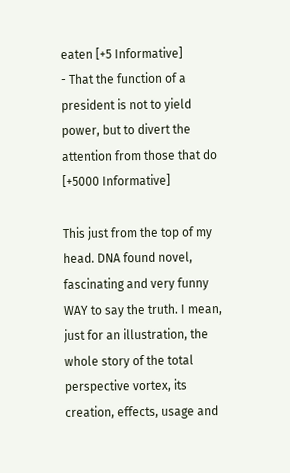eaten [+5 Informative]
- That the function of a president is not to yield power, but to divert the attention from those that do [+5000 Informative]

This just from the top of my head. DNA found novel, fascinating and very funny WAY to say the truth. I mean, just for an illustration, the whole story of the total perspective vortex, its creation, effects, usage and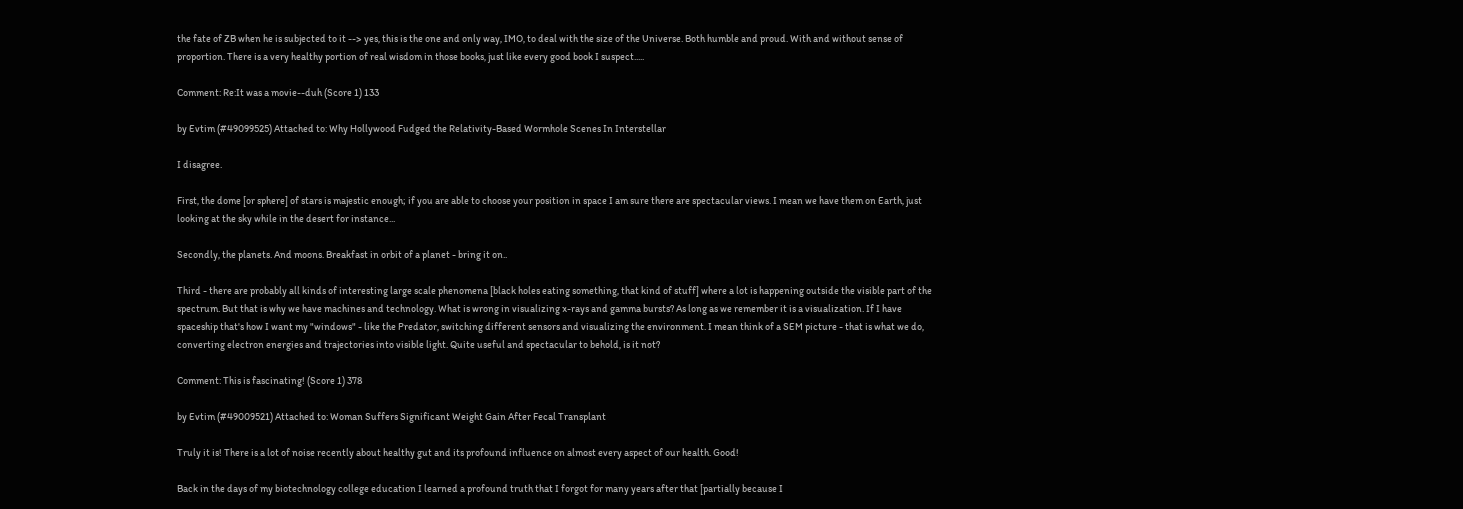the fate of ZB when he is subjected to it --> yes, this is the one and only way, IMO, to deal with the size of the Universe. Both humble and proud. With and without sense of proportion. There is a very healthy portion of real wisdom in those books, just like every good book I suspect.....

Comment: Re:It was a movie--duh (Score 1) 133

by Evtim (#49099525) Attached to: Why Hollywood Fudged the Relativity-Based Wormhole Scenes In Interstellar

I disagree.

First, the dome [or sphere] of stars is majestic enough; if you are able to choose your position in space I am sure there are spectacular views. I mean we have them on Earth, just looking at the sky while in the desert for instance...

Secondly, the planets. And moons. Breakfast in orbit of a planet - bring it on..

Third - there are probably all kinds of interesting large scale phenomena [black holes eating something, that kind of stuff] where a lot is happening outside the visible part of the spectrum. But that is why we have machines and technology. What is wrong in visualizing x-rays and gamma bursts? As long as we remember it is a visualization. If I have spaceship that's how I want my "windows" - like the Predator, switching different sensors and visualizing the environment. I mean think of a SEM picture - that is what we do, converting electron energies and trajectories into visible light. Quite useful and spectacular to behold, is it not?

Comment: This is fascinating! (Score 1) 378

by Evtim (#49009521) Attached to: Woman Suffers Significant Weight Gain After Fecal Transplant

Truly it is! There is a lot of noise recently about healthy gut and its profound influence on almost every aspect of our health. Good!

Back in the days of my biotechnology college education I learned a profound truth that I forgot for many years after that [partially because I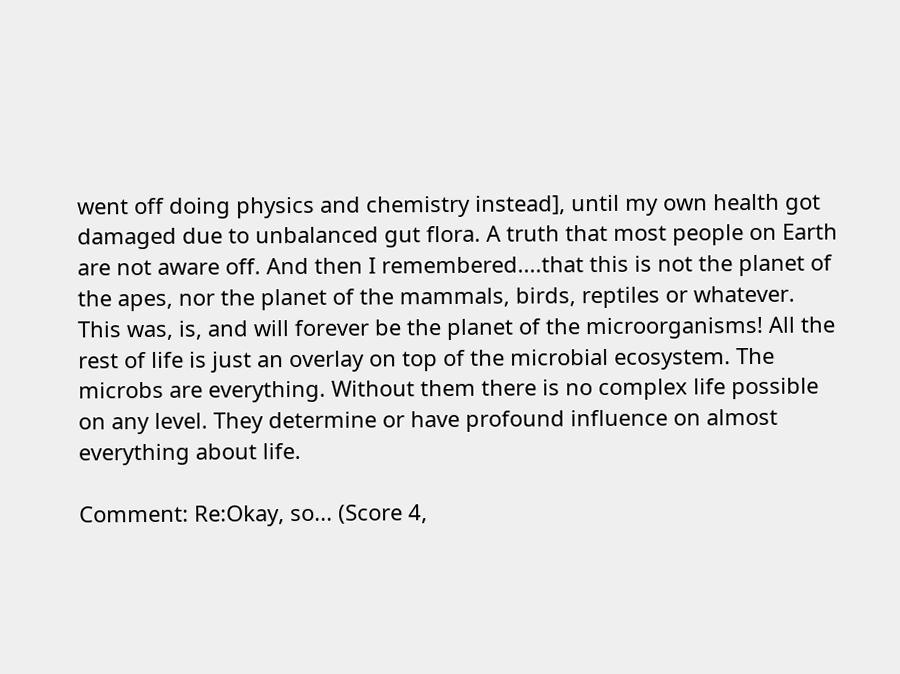went off doing physics and chemistry instead], until my own health got damaged due to unbalanced gut flora. A truth that most people on Earth are not aware off. And then I remembered....that this is not the planet of the apes, nor the planet of the mammals, birds, reptiles or whatever. This was, is, and will forever be the planet of the microorganisms! All the rest of life is just an overlay on top of the microbial ecosystem. The microbs are everything. Without them there is no complex life possible on any level. They determine or have profound influence on almost everything about life.

Comment: Re:Okay, so... (Score 4,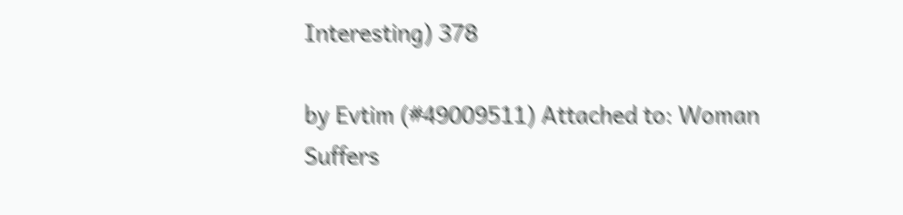Interesting) 378

by Evtim (#49009511) Attached to: Woman Suffers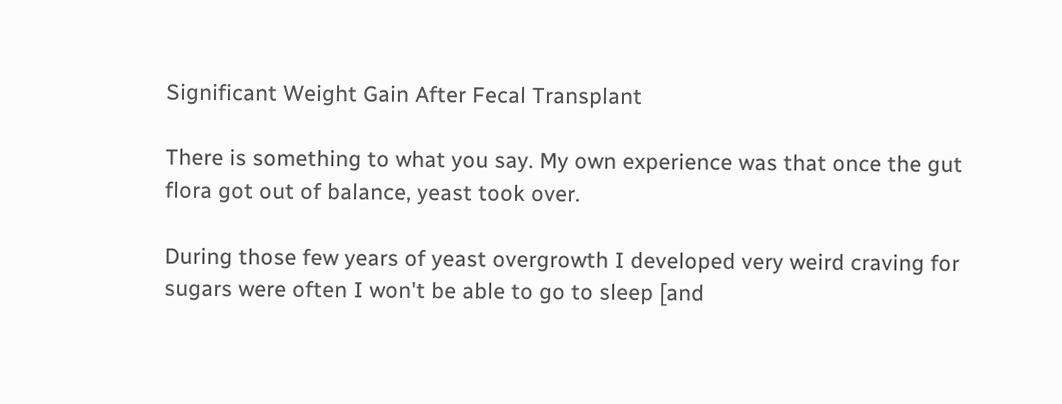Significant Weight Gain After Fecal Transplant

There is something to what you say. My own experience was that once the gut flora got out of balance, yeast took over.

During those few years of yeast overgrowth I developed very weird craving for sugars were often I won't be able to go to sleep [and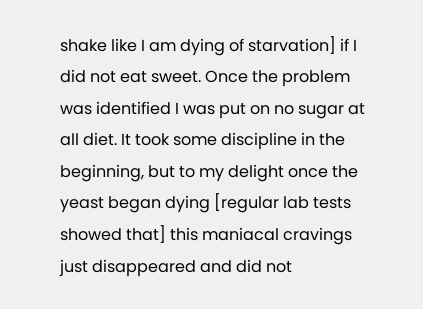shake like I am dying of starvation] if I did not eat sweet. Once the problem was identified I was put on no sugar at all diet. It took some discipline in the beginning, but to my delight once the yeast began dying [regular lab tests showed that] this maniacal cravings just disappeared and did not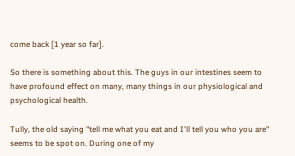come back [1 year so far].

So there is something about this. The guys in our intestines seem to have profound effect on many, many things in our physiological and psychological health.

Tully, the old saying "tell me what you eat and I'll tell you who you are" seems to be spot on. During one of my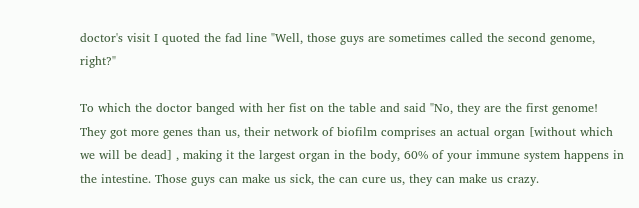doctor's visit I quoted the fad line "Well, those guys are sometimes called the second genome, right?"

To which the doctor banged with her fist on the table and said "No, they are the first genome! They got more genes than us, their network of biofilm comprises an actual organ [without which we will be dead] , making it the largest organ in the body, 60% of your immune system happens in the intestine. Those guys can make us sick, the can cure us, they can make us crazy.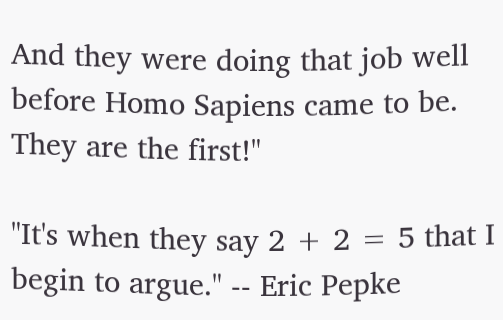And they were doing that job well before Homo Sapiens came to be. They are the first!"

"It's when they say 2 + 2 = 5 that I begin to argue." -- Eric Pepke